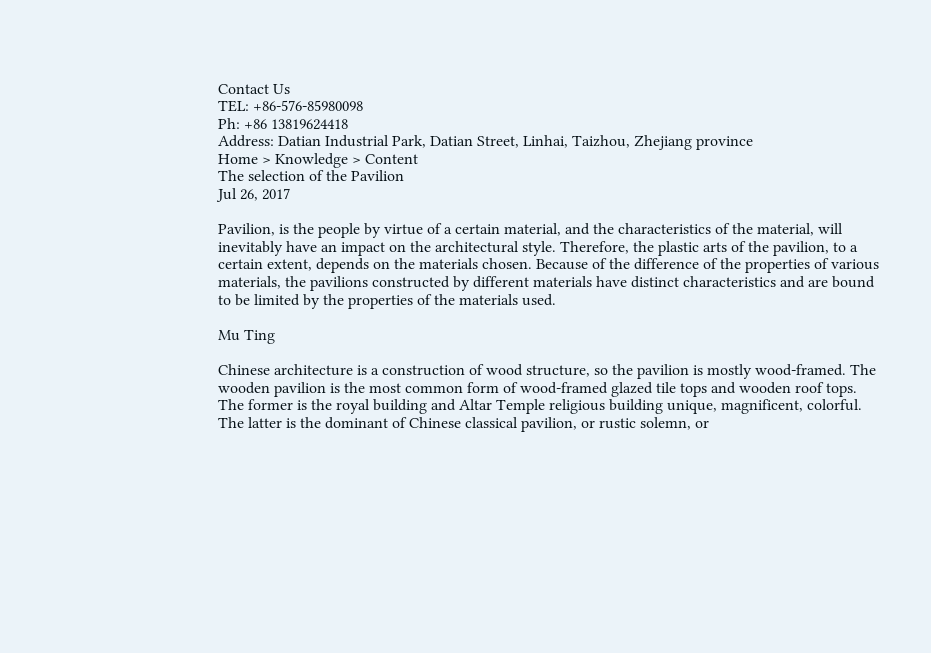Contact Us
TEL: +86-576-85980098
Ph: +86 13819624418
Address: Datian Industrial Park, Datian Street, Linhai, Taizhou, Zhejiang province
Home > Knowledge > Content
The selection of the Pavilion
Jul 26, 2017

Pavilion, is the people by virtue of a certain material, and the characteristics of the material, will inevitably have an impact on the architectural style. Therefore, the plastic arts of the pavilion, to a certain extent, depends on the materials chosen. Because of the difference of the properties of various materials, the pavilions constructed by different materials have distinct characteristics and are bound to be limited by the properties of the materials used.

Mu Ting

Chinese architecture is a construction of wood structure, so the pavilion is mostly wood-framed. The wooden pavilion is the most common form of wood-framed glazed tile tops and wooden roof tops. The former is the royal building and Altar Temple religious building unique, magnificent, colorful. The latter is the dominant of Chinese classical pavilion, or rustic solemn, or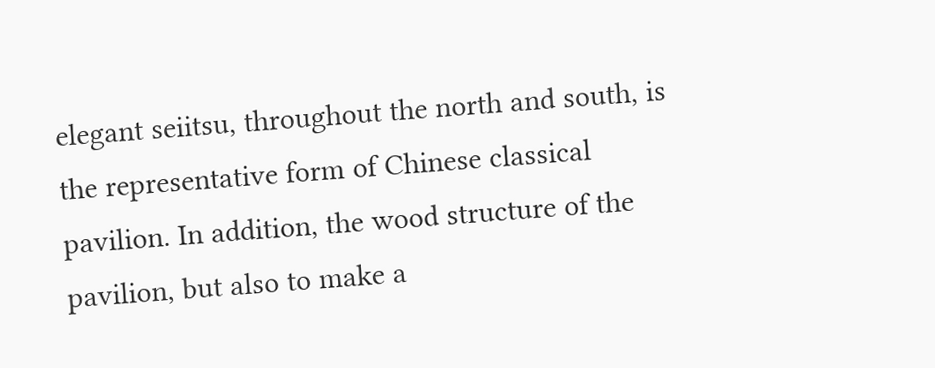elegant seiitsu, throughout the north and south, is the representative form of Chinese classical pavilion. In addition, the wood structure of the pavilion, but also to make a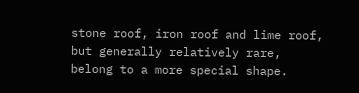stone roof, iron roof and lime roof, but generally relatively rare, belong to a more special shape.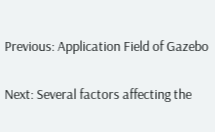Previous: Application Field of Gazebo

Next: Several factors affecting the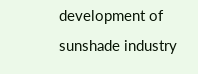development of sunshade industry